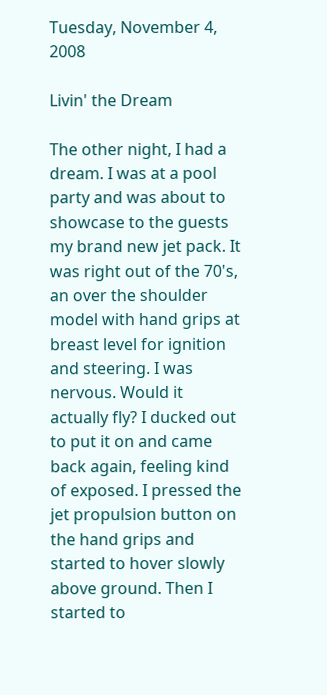Tuesday, November 4, 2008

Livin' the Dream

The other night, I had a dream. I was at a pool party and was about to showcase to the guests my brand new jet pack. It was right out of the 70's, an over the shoulder model with hand grips at breast level for ignition and steering. I was nervous. Would it actually fly? I ducked out to put it on and came back again, feeling kind of exposed. I pressed the jet propulsion button on the hand grips and started to hover slowly above ground. Then I started to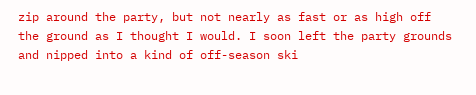zip around the party, but not nearly as fast or as high off the ground as I thought I would. I soon left the party grounds and nipped into a kind of off-season ski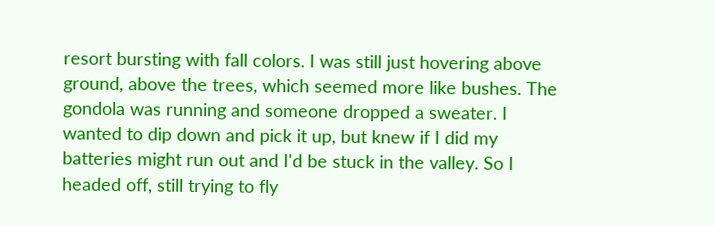resort bursting with fall colors. I was still just hovering above ground, above the trees, which seemed more like bushes. The gondola was running and someone dropped a sweater. I wanted to dip down and pick it up, but knew if I did my batteries might run out and I'd be stuck in the valley. So I headed off, still trying to fly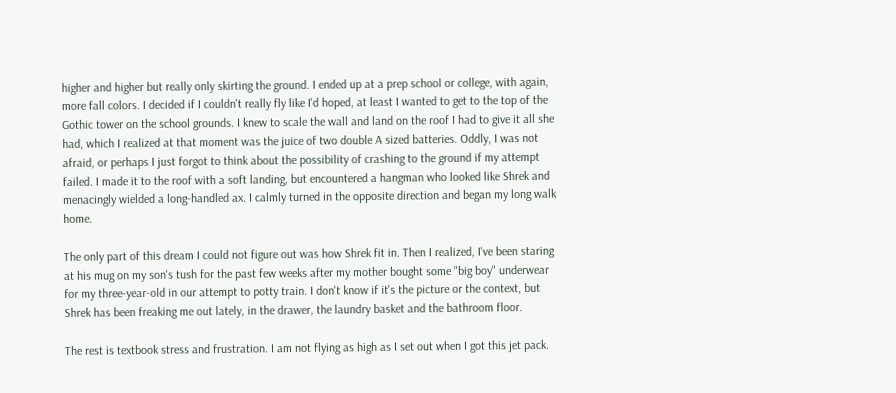higher and higher but really only skirting the ground. I ended up at a prep school or college, with again, more fall colors. I decided if I couldn't really fly like I'd hoped, at least I wanted to get to the top of the Gothic tower on the school grounds. I knew to scale the wall and land on the roof I had to give it all she had, which I realized at that moment was the juice of two double A sized batteries. Oddly, I was not afraid, or perhaps I just forgot to think about the possibility of crashing to the ground if my attempt failed. I made it to the roof with a soft landing, but encountered a hangman who looked like Shrek and menacingly wielded a long-handled ax. I calmly turned in the opposite direction and began my long walk home.

The only part of this dream I could not figure out was how Shrek fit in. Then I realized, I've been staring at his mug on my son's tush for the past few weeks after my mother bought some "big boy" underwear for my three-year-old in our attempt to potty train. I don't know if it's the picture or the context, but Shrek has been freaking me out lately, in the drawer, the laundry basket and the bathroom floor.

The rest is textbook stress and frustration. I am not flying as high as I set out when I got this jet pack.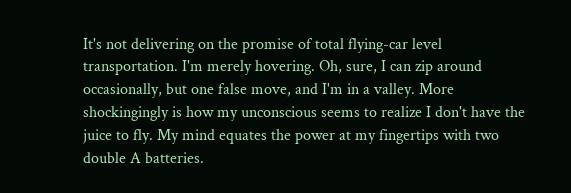It's not delivering on the promise of total flying-car level transportation. I'm merely hovering. Oh, sure, I can zip around occasionally, but one false move, and I'm in a valley. More shockingingly is how my unconscious seems to realize I don't have the juice to fly. My mind equates the power at my fingertips with two double A batteries.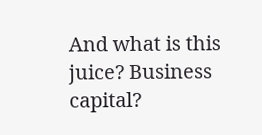And what is this juice? Business capital?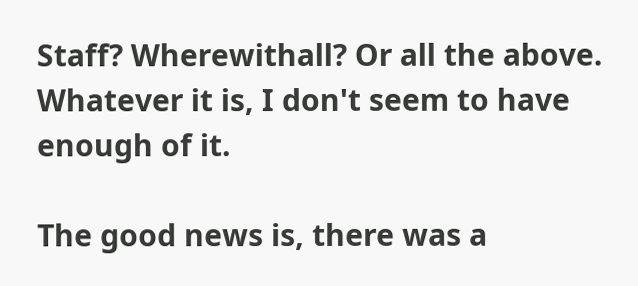Staff? Wherewithall? Or all the above. Whatever it is, I don't seem to have enough of it.

The good news is, there was a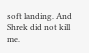soft landing. And Shrek did not kill me.